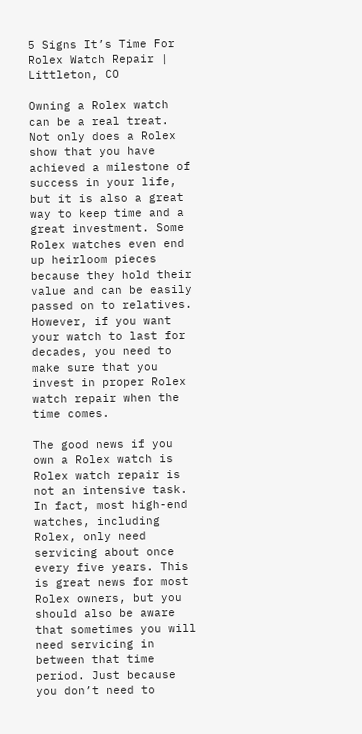5 Signs It’s Time For Rolex Watch Repair | Littleton, CO

Owning a Rolex watch can be a real treat. Not only does a Rolex show that you have achieved a milestone of success in your life, but it is also a great way to keep time and a great investment. Some Rolex watches even end up heirloom pieces because they hold their value and can be easily passed on to relatives. However, if you want your watch to last for decades, you need to make sure that you invest in proper Rolex watch repair when the time comes.

The good news if you own a Rolex watch is Rolex watch repair is not an intensive task. In fact, most high-end watches, including Rolex, only need servicing about once every five years. This is great news for most Rolex owners, but you should also be aware that sometimes you will need servicing in between that time period. Just because you don’t need to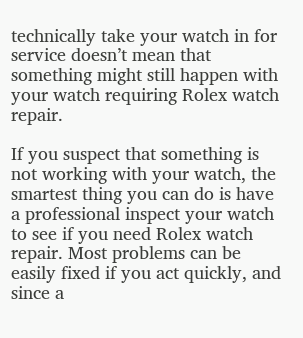technically take your watch in for service doesn’t mean that something might still happen with your watch requiring Rolex watch repair.

If you suspect that something is not working with your watch, the smartest thing you can do is have a professional inspect your watch to see if you need Rolex watch repair. Most problems can be easily fixed if you act quickly, and since a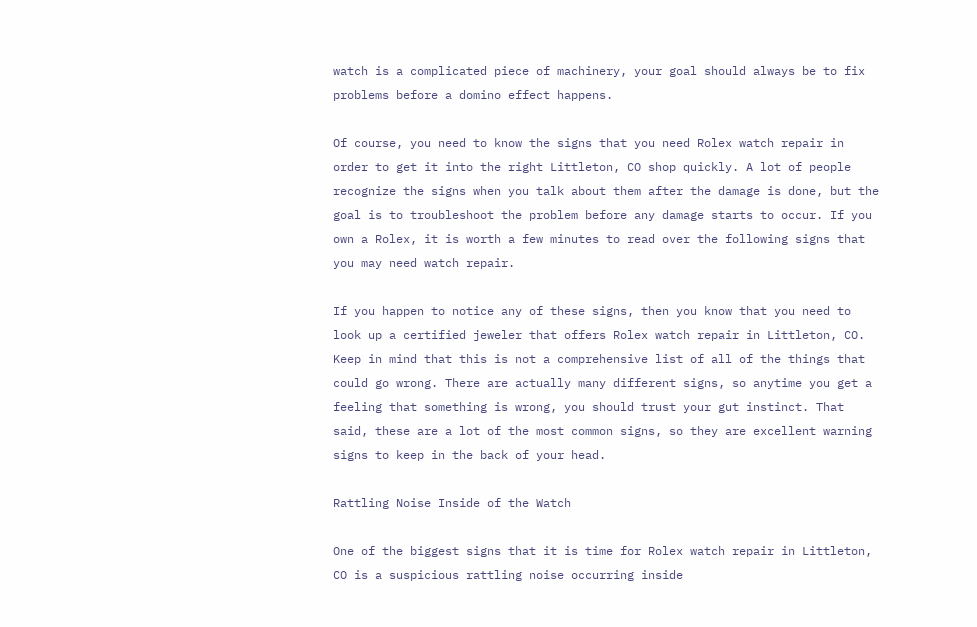watch is a complicated piece of machinery, your goal should always be to fix problems before a domino effect happens.

Of course, you need to know the signs that you need Rolex watch repair in order to get it into the right Littleton, CO shop quickly. A lot of people recognize the signs when you talk about them after the damage is done, but the goal is to troubleshoot the problem before any damage starts to occur. If you own a Rolex, it is worth a few minutes to read over the following signs that you may need watch repair.

If you happen to notice any of these signs, then you know that you need to look up a certified jeweler that offers Rolex watch repair in Littleton, CO. Keep in mind that this is not a comprehensive list of all of the things that could go wrong. There are actually many different signs, so anytime you get a feeling that something is wrong, you should trust your gut instinct. That said, these are a lot of the most common signs, so they are excellent warning signs to keep in the back of your head.

Rattling Noise Inside of the Watch

One of the biggest signs that it is time for Rolex watch repair in Littleton, CO is a suspicious rattling noise occurring inside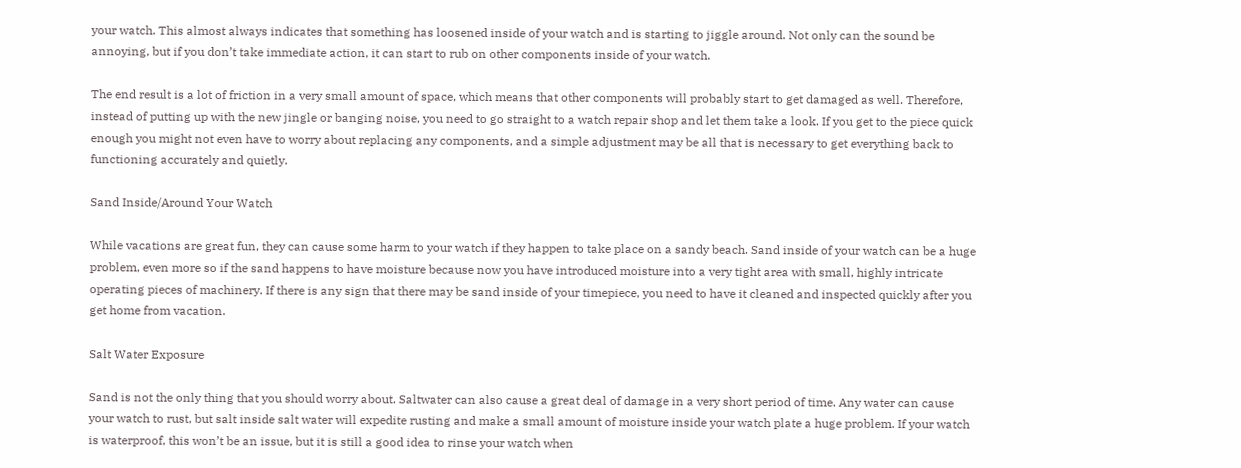your watch. This almost always indicates that something has loosened inside of your watch and is starting to jiggle around. Not only can the sound be annoying, but if you don’t take immediate action, it can start to rub on other components inside of your watch.

The end result is a lot of friction in a very small amount of space, which means that other components will probably start to get damaged as well. Therefore, instead of putting up with the new jingle or banging noise, you need to go straight to a watch repair shop and let them take a look. If you get to the piece quick enough you might not even have to worry about replacing any components, and a simple adjustment may be all that is necessary to get everything back to functioning accurately and quietly.

Sand Inside/Around Your Watch

While vacations are great fun, they can cause some harm to your watch if they happen to take place on a sandy beach. Sand inside of your watch can be a huge problem, even more so if the sand happens to have moisture because now you have introduced moisture into a very tight area with small, highly intricate operating pieces of machinery. If there is any sign that there may be sand inside of your timepiece, you need to have it cleaned and inspected quickly after you get home from vacation.

Salt Water Exposure

Sand is not the only thing that you should worry about. Saltwater can also cause a great deal of damage in a very short period of time. Any water can cause your watch to rust, but salt inside salt water will expedite rusting and make a small amount of moisture inside your watch plate a huge problem. If your watch is waterproof, this won’t be an issue, but it is still a good idea to rinse your watch when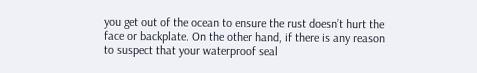you get out of the ocean to ensure the rust doesn’t hurt the face or backplate. On the other hand, if there is any reason to suspect that your waterproof seal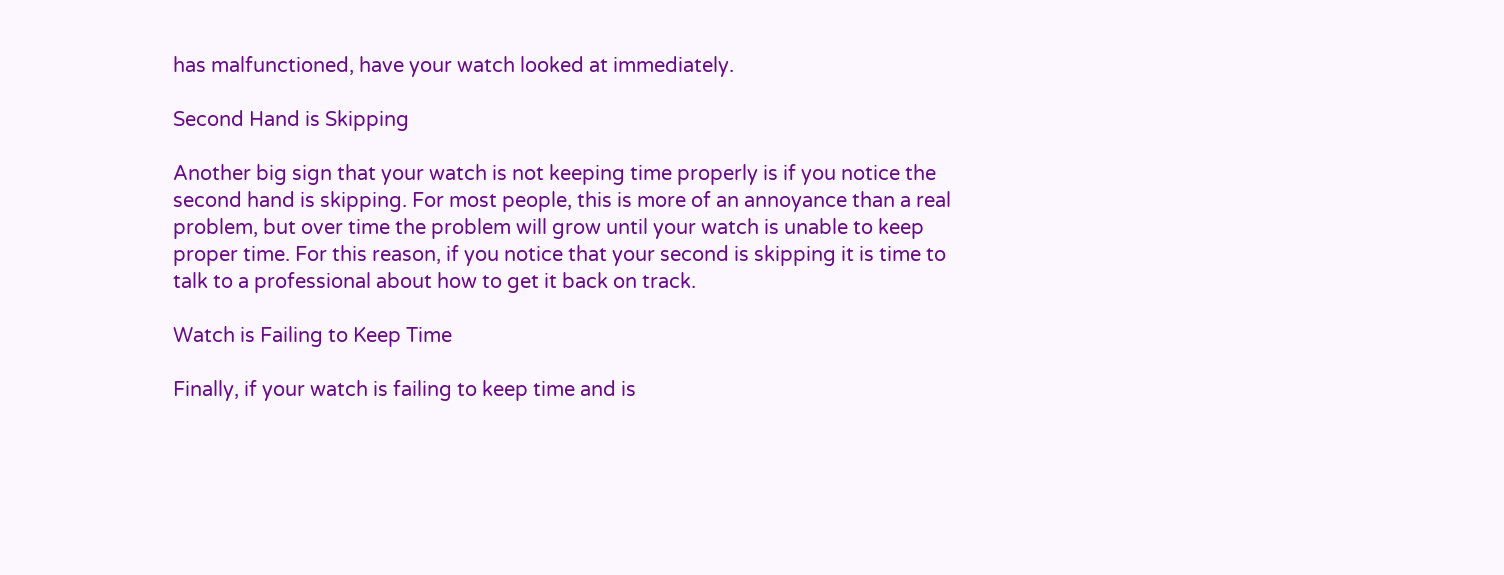has malfunctioned, have your watch looked at immediately.

Second Hand is Skipping

Another big sign that your watch is not keeping time properly is if you notice the second hand is skipping. For most people, this is more of an annoyance than a real problem, but over time the problem will grow until your watch is unable to keep proper time. For this reason, if you notice that your second is skipping it is time to talk to a professional about how to get it back on track.

Watch is Failing to Keep Time

Finally, if your watch is failing to keep time and is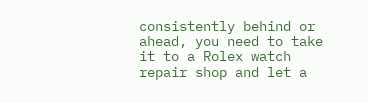consistently behind or ahead, you need to take it to a Rolex watch repair shop and let a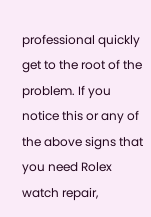professional quickly get to the root of the problem. If you notice this or any of the above signs that you need Rolex watch repair,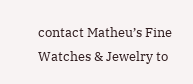contact Matheu’s Fine Watches & Jewelry to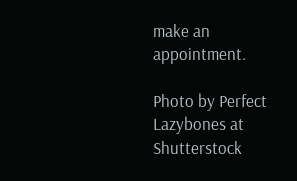make an appointment.

Photo by Perfect Lazybones at Shutterstock